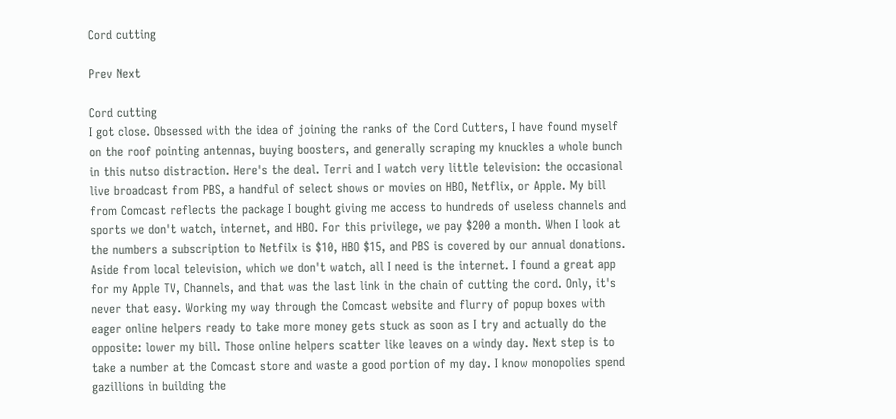Cord cutting

Prev Next

Cord cutting
I got close. Obsessed with the idea of joining the ranks of the Cord Cutters, I have found myself on the roof pointing antennas, buying boosters, and generally scraping my knuckles a whole bunch in this nutso distraction. Here's the deal. Terri and I watch very little television: the occasional live broadcast from PBS, a handful of select shows or movies on HBO, Netflix, or Apple. My bill from Comcast reflects the package I bought giving me access to hundreds of useless channels and sports we don't watch, internet, and HBO. For this privilege, we pay $200 a month. When I look at the numbers a subscription to Netfilx is $10, HBO $15, and PBS is covered by our annual donations. Aside from local television, which we don't watch, all I need is the internet. I found a great app for my Apple TV, Channels, and that was the last link in the chain of cutting the cord. Only, it's never that easy. Working my way through the Comcast website and flurry of popup boxes with eager online helpers ready to take more money gets stuck as soon as I try and actually do the opposite: lower my bill. Those online helpers scatter like leaves on a windy day. Next step is to take a number at the Comcast store and waste a good portion of my day. I know monopolies spend gazillions in building the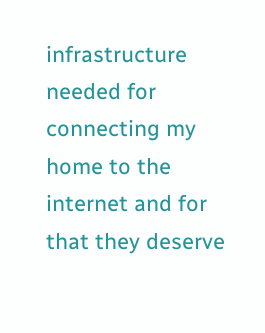infrastructure needed for connecting my home to the internet and for that they deserve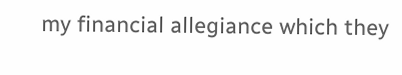my financial allegiance which they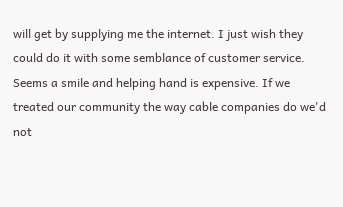will get by supplying me the internet. I just wish they could do it with some semblance of customer service. Seems a smile and helping hand is expensive. If we treated our community the way cable companies do we'd not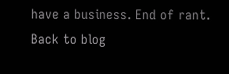have a business. End of rant.
Back to blog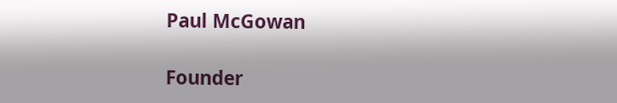Paul McGowan

Founder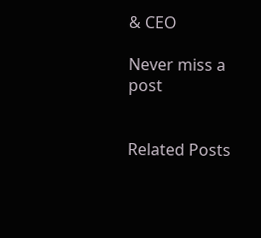& CEO

Never miss a post


Related Posts